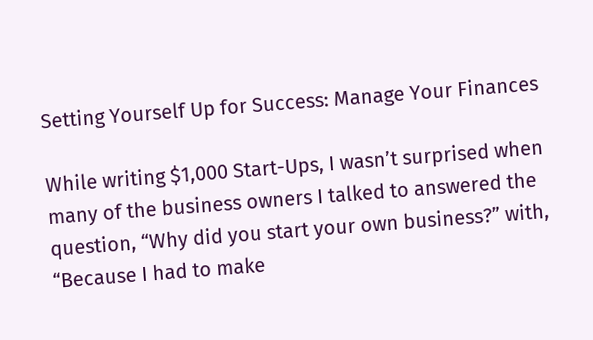Setting Yourself Up for Success: Manage Your Finances

While writing $1,000 Start-Ups, I wasn’t surprised when many of the business owners I talked to answered the question, “Why did you start your own business?” with, “Because I had to make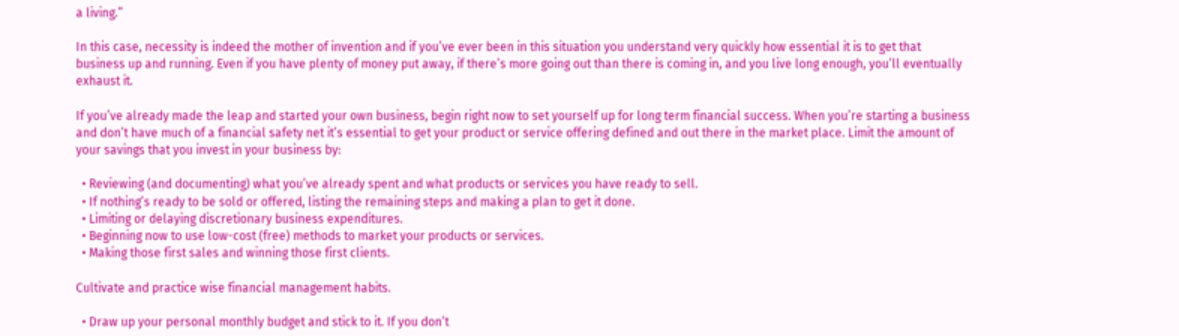a living.”

In this case, necessity is indeed the mother of invention and if you’ve ever been in this situation you understand very quickly how essential it is to get that business up and running. Even if you have plenty of money put away, if there’s more going out than there is coming in, and you live long enough, you’ll eventually exhaust it.

If you’ve already made the leap and started your own business, begin right now to set yourself up for long term financial success. When you’re starting a business and don’t have much of a financial safety net it’s essential to get your product or service offering defined and out there in the market place. Limit the amount of your savings that you invest in your business by:

  • Reviewing (and documenting) what you’ve already spent and what products or services you have ready to sell.
  • If nothing’s ready to be sold or offered, listing the remaining steps and making a plan to get it done.
  • Limiting or delaying discretionary business expenditures.
  • Beginning now to use low-cost (free) methods to market your products or services.
  • Making those first sales and winning those first clients.

Cultivate and practice wise financial management habits.

  • Draw up your personal monthly budget and stick to it. If you don’t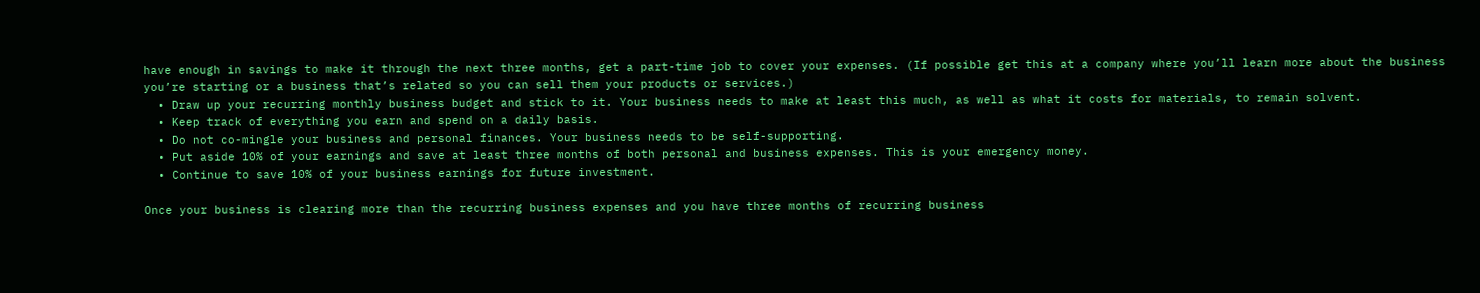have enough in savings to make it through the next three months, get a part-time job to cover your expenses. (If possible get this at a company where you’ll learn more about the business you’re starting or a business that’s related so you can sell them your products or services.)
  • Draw up your recurring monthly business budget and stick to it. Your business needs to make at least this much, as well as what it costs for materials, to remain solvent.
  • Keep track of everything you earn and spend on a daily basis.
  • Do not co-mingle your business and personal finances. Your business needs to be self-supporting.
  • Put aside 10% of your earnings and save at least three months of both personal and business expenses. This is your emergency money.
  • Continue to save 10% of your business earnings for future investment.

Once your business is clearing more than the recurring business expenses and you have three months of recurring business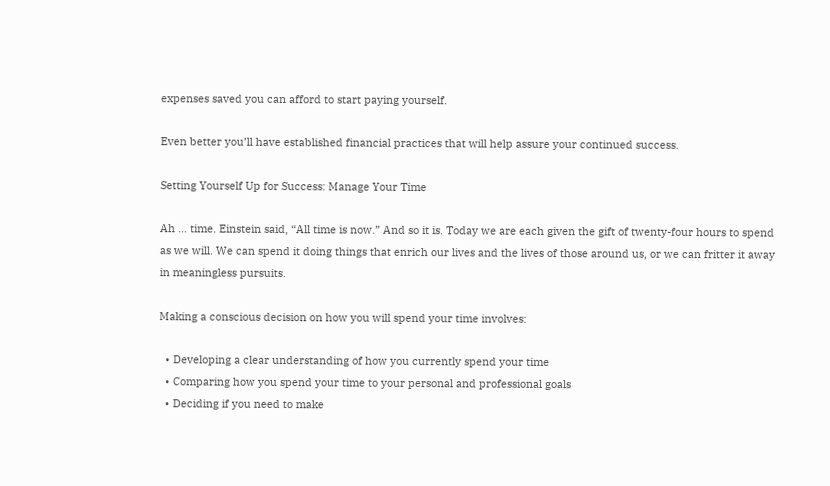expenses saved you can afford to start paying yourself.

Even better you’ll have established financial practices that will help assure your continued success.

Setting Yourself Up for Success: Manage Your Time

Ah … time. Einstein said, “All time is now.” And so it is. Today we are each given the gift of twenty-four hours to spend as we will. We can spend it doing things that enrich our lives and the lives of those around us, or we can fritter it away in meaningless pursuits.

Making a conscious decision on how you will spend your time involves:

  • Developing a clear understanding of how you currently spend your time
  • Comparing how you spend your time to your personal and professional goals
  • Deciding if you need to make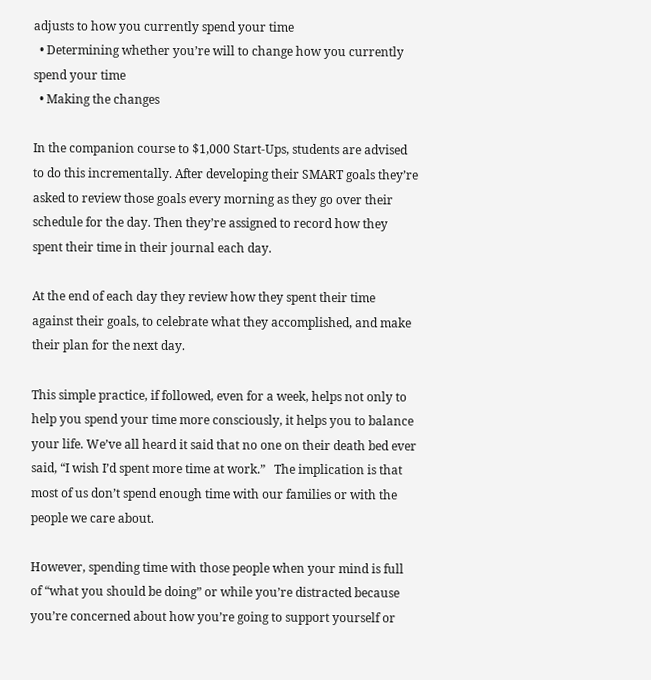adjusts to how you currently spend your time
  • Determining whether you’re will to change how you currently spend your time
  • Making the changes

In the companion course to $1,000 Start-Ups, students are advised to do this incrementally. After developing their SMART goals they’re asked to review those goals every morning as they go over their schedule for the day. Then they’re assigned to record how they spent their time in their journal each day.

At the end of each day they review how they spent their time against their goals, to celebrate what they accomplished, and make their plan for the next day.

This simple practice, if followed, even for a week, helps not only to help you spend your time more consciously, it helps you to balance your life. We’ve all heard it said that no one on their death bed ever said, “I wish I’d spent more time at work.”   The implication is that most of us don’t spend enough time with our families or with the people we care about.

However, spending time with those people when your mind is full of “what you should be doing” or while you’re distracted because you’re concerned about how you’re going to support yourself or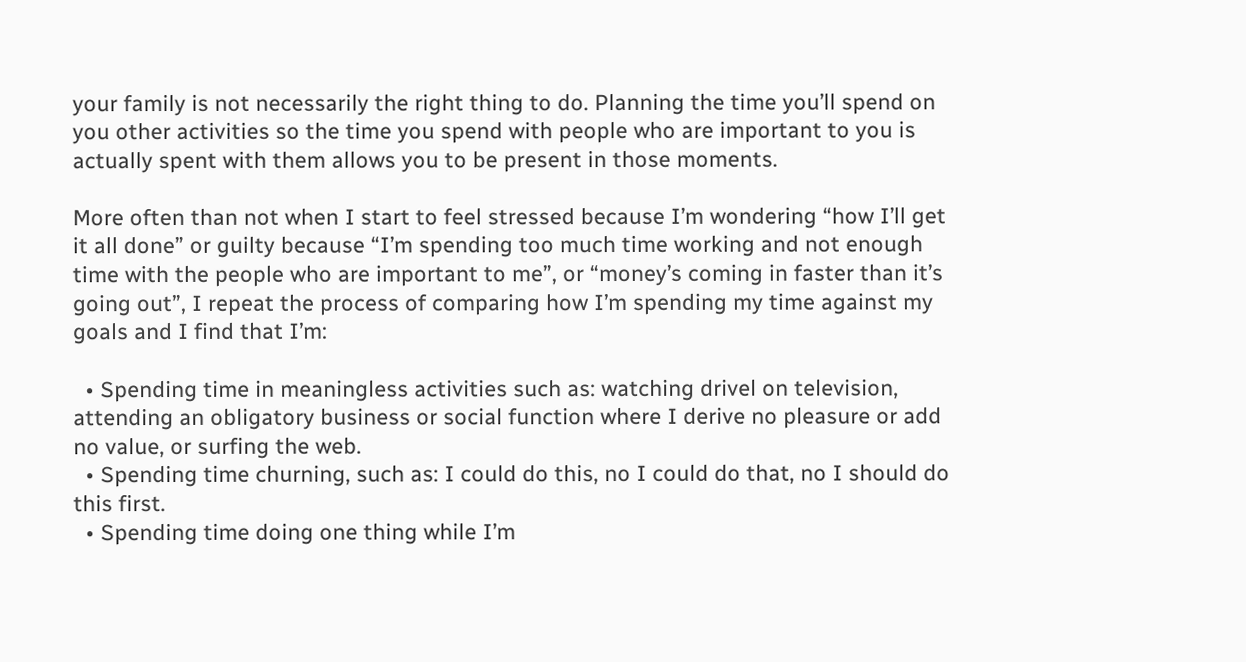your family is not necessarily the right thing to do. Planning the time you’ll spend on you other activities so the time you spend with people who are important to you is actually spent with them allows you to be present in those moments.

More often than not when I start to feel stressed because I’m wondering “how I’ll get it all done” or guilty because “I’m spending too much time working and not enough time with the people who are important to me”, or “money’s coming in faster than it’s going out”, I repeat the process of comparing how I’m spending my time against my goals and I find that I’m:

  • Spending time in meaningless activities such as: watching drivel on television, attending an obligatory business or social function where I derive no pleasure or add no value, or surfing the web.
  • Spending time churning, such as: I could do this, no I could do that, no I should do this first.
  • Spending time doing one thing while I’m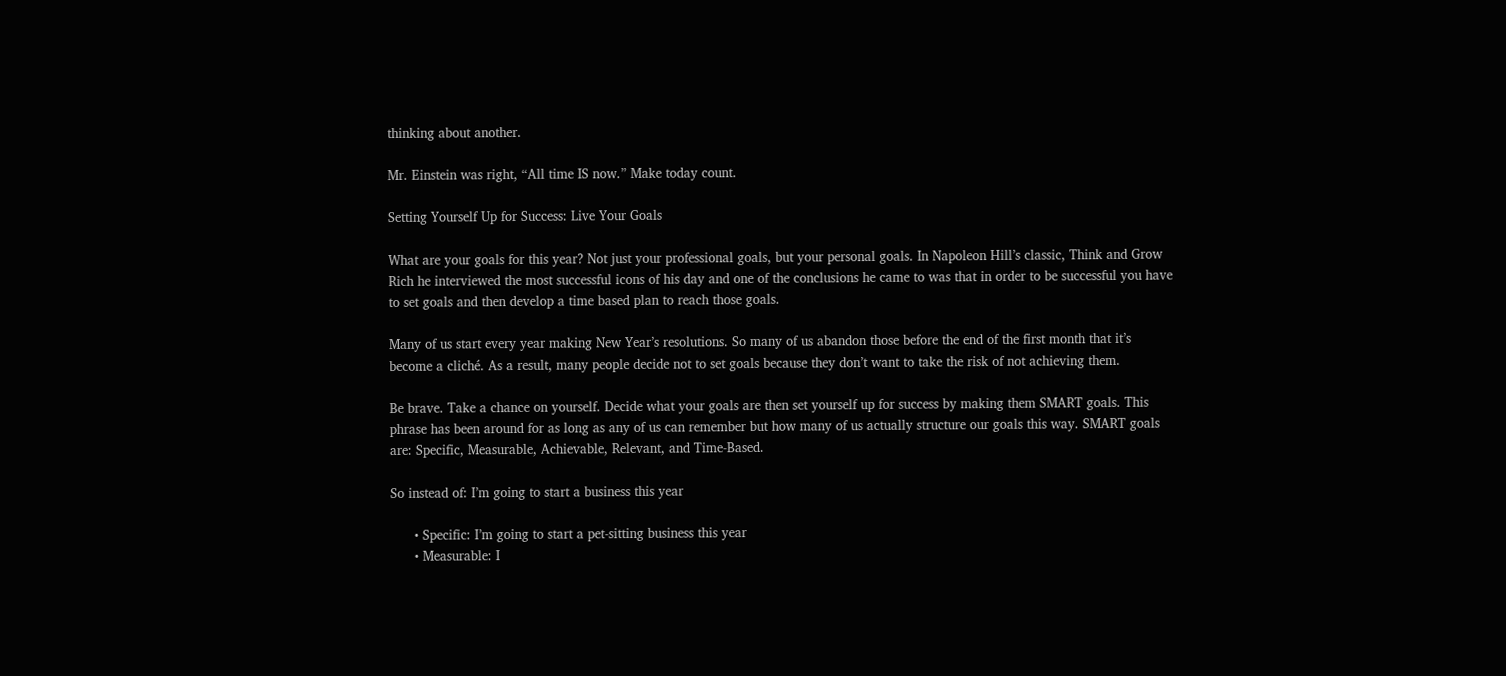thinking about another.

Mr. Einstein was right, “All time IS now.” Make today count.

Setting Yourself Up for Success: Live Your Goals

What are your goals for this year? Not just your professional goals, but your personal goals. In Napoleon Hill’s classic, Think and Grow Rich he interviewed the most successful icons of his day and one of the conclusions he came to was that in order to be successful you have to set goals and then develop a time based plan to reach those goals.

Many of us start every year making New Year’s resolutions. So many of us abandon those before the end of the first month that it’s become a cliché. As a result, many people decide not to set goals because they don’t want to take the risk of not achieving them.

Be brave. Take a chance on yourself. Decide what your goals are then set yourself up for success by making them SMART goals. This phrase has been around for as long as any of us can remember but how many of us actually structure our goals this way. SMART goals are: Specific, Measurable, Achievable, Relevant, and Time-Based.

So instead of: I’m going to start a business this year

      • Specific: I’m going to start a pet-sitting business this year
      • Measurable: I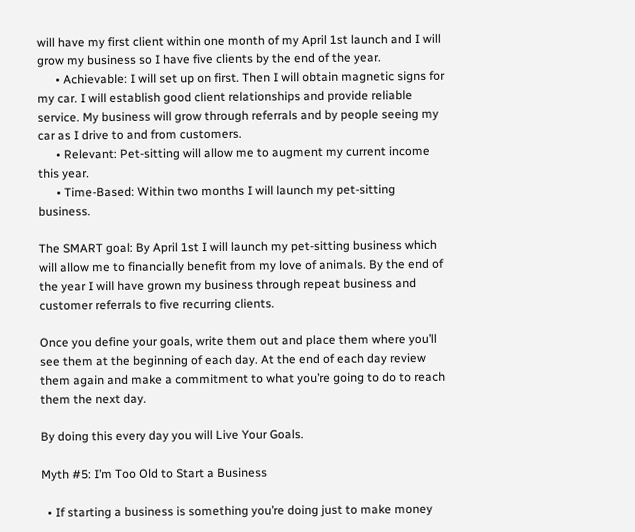will have my first client within one month of my April 1st launch and I will grow my business so I have five clients by the end of the year.
      • Achievable: I will set up on first. Then I will obtain magnetic signs for my car. I will establish good client relationships and provide reliable service. My business will grow through referrals and by people seeing my car as I drive to and from customers.
      • Relevant: Pet-sitting will allow me to augment my current income this year.
      • Time-Based: Within two months I will launch my pet-sitting business.

The SMART goal: By April 1st I will launch my pet-sitting business which will allow me to financially benefit from my love of animals. By the end of the year I will have grown my business through repeat business and customer referrals to five recurring clients.

Once you define your goals, write them out and place them where you’ll see them at the beginning of each day. At the end of each day review them again and make a commitment to what you’re going to do to reach them the next day.

By doing this every day you will Live Your Goals.

Myth #5: I’m Too Old to Start a Business

  • If starting a business is something you’re doing just to make money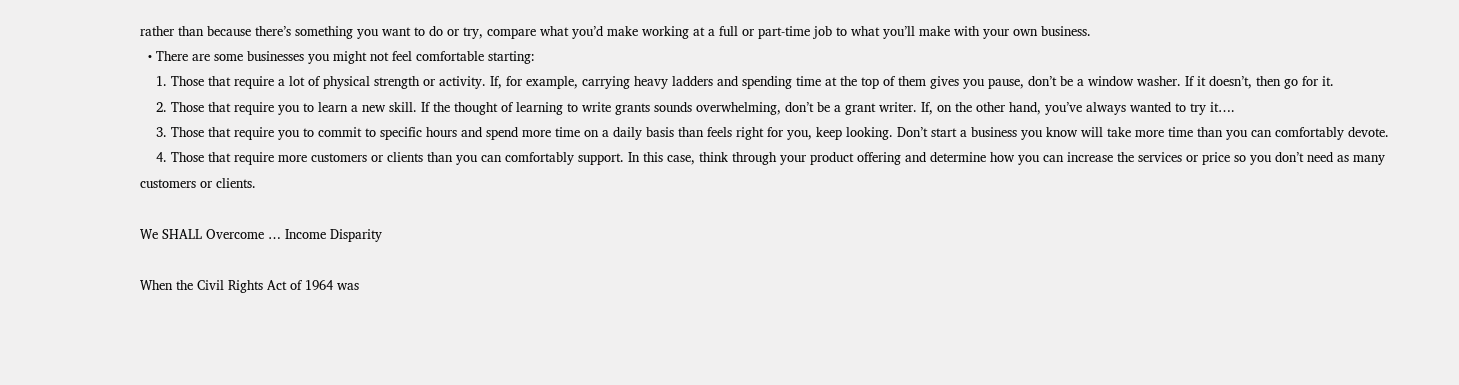rather than because there’s something you want to do or try, compare what you’d make working at a full or part-time job to what you’ll make with your own business.
  • There are some businesses you might not feel comfortable starting:
    1. Those that require a lot of physical strength or activity. If, for example, carrying heavy ladders and spending time at the top of them gives you pause, don’t be a window washer. If it doesn’t, then go for it.
    2. Those that require you to learn a new skill. If the thought of learning to write grants sounds overwhelming, don’t be a grant writer. If, on the other hand, you’ve always wanted to try it….
    3. Those that require you to commit to specific hours and spend more time on a daily basis than feels right for you, keep looking. Don’t start a business you know will take more time than you can comfortably devote.
    4. Those that require more customers or clients than you can comfortably support. In this case, think through your product offering and determine how you can increase the services or price so you don’t need as many customers or clients.

We SHALL Overcome … Income Disparity

When the Civil Rights Act of 1964 was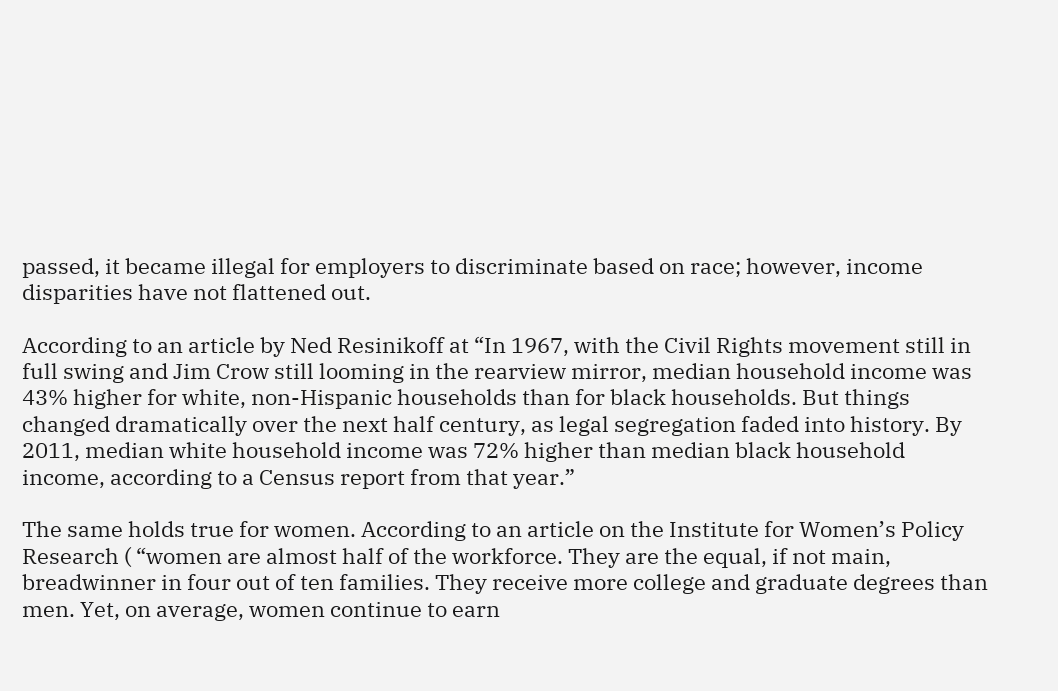passed, it became illegal for employers to discriminate based on race; however, income disparities have not flattened out.

According to an article by Ned Resinikoff at “In 1967, with the Civil Rights movement still in full swing and Jim Crow still looming in the rearview mirror, median household income was 43% higher for white, non-Hispanic households than for black households. But things changed dramatically over the next half century, as legal segregation faded into history. By 2011, median white household income was 72% higher than median black household income, according to a Census report from that year.”

The same holds true for women. According to an article on the Institute for Women’s Policy Research ( “women are almost half of the workforce. They are the equal, if not main, breadwinner in four out of ten families. They receive more college and graduate degrees than men. Yet, on average, women continue to earn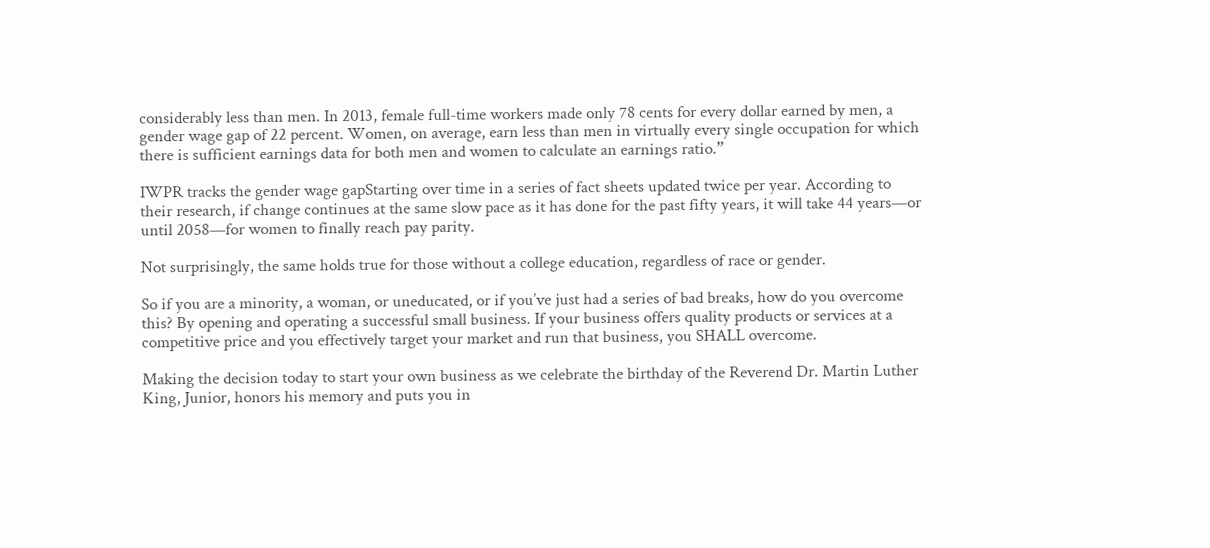considerably less than men. In 2013, female full-time workers made only 78 cents for every dollar earned by men, a gender wage gap of 22 percent. Women, on average, earn less than men in virtually every single occupation for which there is sufficient earnings data for both men and women to calculate an earnings ratio.”

IWPR tracks the gender wage gapStarting over time in a series of fact sheets updated twice per year. According to their research, if change continues at the same slow pace as it has done for the past fifty years, it will take 44 years—or until 2058—for women to finally reach pay parity.

Not surprisingly, the same holds true for those without a college education, regardless of race or gender.

So if you are a minority, a woman, or uneducated, or if you’ve just had a series of bad breaks, how do you overcome this? By opening and operating a successful small business. If your business offers quality products or services at a competitive price and you effectively target your market and run that business, you SHALL overcome.

Making the decision today to start your own business as we celebrate the birthday of the Reverend Dr. Martin Luther King, Junior, honors his memory and puts you in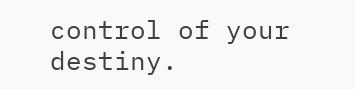control of your destiny.